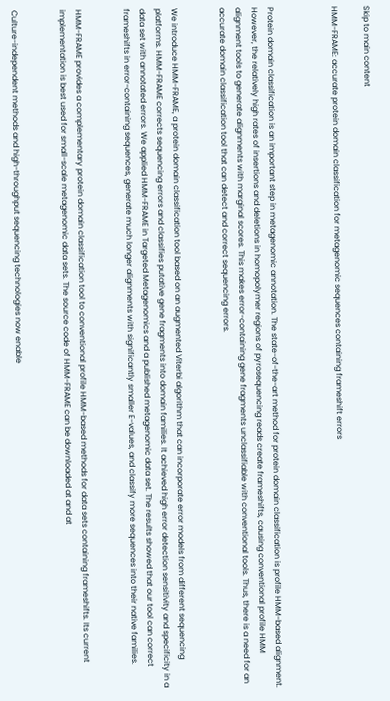Skip to main content

HMM-FRAME: accurate protein domain classification for metagenomic sequences containing frameshift errors



Protein domain classification is an important step in metagenomic annotation. The state-of-the-art method for protein domain classification is profile HMM-based alignment. However, the relatively high rates of insertions and deletions in homopolymer regions of pyrosequencing reads create frameshifts, causing conventional profile HMM alignment tools to generate alignments with marginal scores. This makes error-containing gene fragments unclassifiable with conventional tools. Thus, there is a need for an accurate domain classification tool that can detect and correct sequencing errors.


We introduce HMM-FRAME, a protein domain classification tool based on an augmented Viterbi algorithm that can incorporate error models from different sequencing platforms. HMM-FRAME corrects sequencing errors and classifies putative gene fragments into domain families. It achieved high error detection sensitivity and specificity in a data set with annotated errors. We applied HMM-FRAME in Targeted Metagenomics and a published metagenomic data set. The results showed that our tool can correct frameshifts in error-containing sequences, generate much longer alignments with significantly smaller E-values, and classify more sequences into their native families.


HMM-FRAME provides a complementary protein domain classification tool to conventional profile HMM-based methods for data sets containing frameshifts. Its current implementation is best used for small-scale metagenomic data sets. The source code of HMM-FRAME can be downloaded at and at


Culture-independent methods and high-throughput sequencing technologies now enable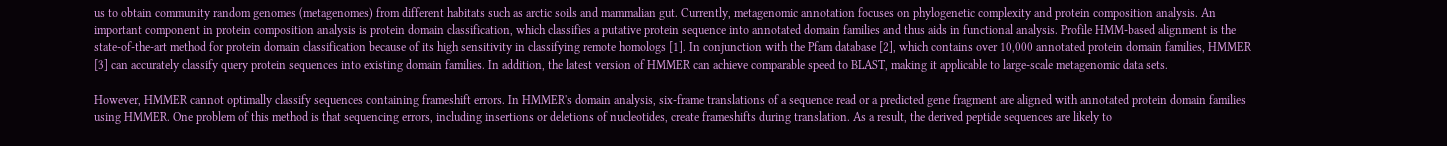us to obtain community random genomes (metagenomes) from different habitats such as arctic soils and mammalian gut. Currently, metagenomic annotation focuses on phylogenetic complexity and protein composition analysis. An important component in protein composition analysis is protein domain classification, which classifies a putative protein sequence into annotated domain families and thus aids in functional analysis. Profile HMM-based alignment is the state-of-the-art method for protein domain classification because of its high sensitivity in classifying remote homologs [1]. In conjunction with the Pfam database [2], which contains over 10,000 annotated protein domain families, HMMER [3] can accurately classify query protein sequences into existing domain families. In addition, the latest version of HMMER can achieve comparable speed to BLAST, making it applicable to large-scale metagenomic data sets.

However, HMMER cannot optimally classify sequences containing frameshift errors. In HMMER's domain analysis, six-frame translations of a sequence read or a predicted gene fragment are aligned with annotated protein domain families using HMMER. One problem of this method is that sequencing errors, including insertions or deletions of nucleotides, create frameshifts during translation. As a result, the derived peptide sequences are likely to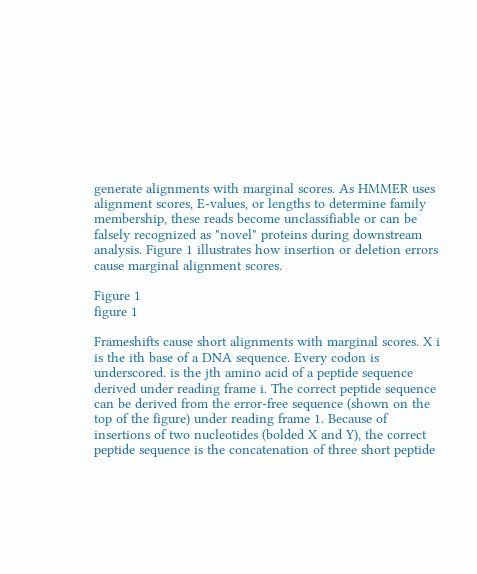generate alignments with marginal scores. As HMMER uses alignment scores, E-values, or lengths to determine family membership, these reads become unclassifiable or can be falsely recognized as "novel" proteins during downstream analysis. Figure 1 illustrates how insertion or deletion errors cause marginal alignment scores.

Figure 1
figure 1

Frameshifts cause short alignments with marginal scores. X i is the ith base of a DNA sequence. Every codon is underscored. is the jth amino acid of a peptide sequence derived under reading frame i. The correct peptide sequence can be derived from the error-free sequence (shown on the top of the figure) under reading frame 1. Because of insertions of two nucleotides (bolded X and Y), the correct peptide sequence is the concatenation of three short peptide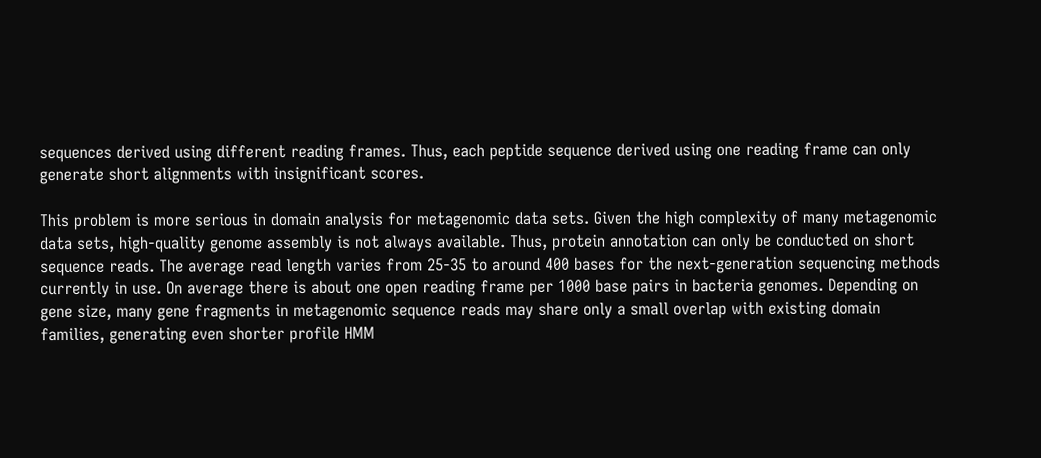sequences derived using different reading frames. Thus, each peptide sequence derived using one reading frame can only generate short alignments with insignificant scores.

This problem is more serious in domain analysis for metagenomic data sets. Given the high complexity of many metagenomic data sets, high-quality genome assembly is not always available. Thus, protein annotation can only be conducted on short sequence reads. The average read length varies from 25-35 to around 400 bases for the next-generation sequencing methods currently in use. On average there is about one open reading frame per 1000 base pairs in bacteria genomes. Depending on gene size, many gene fragments in metagenomic sequence reads may share only a small overlap with existing domain families, generating even shorter profile HMM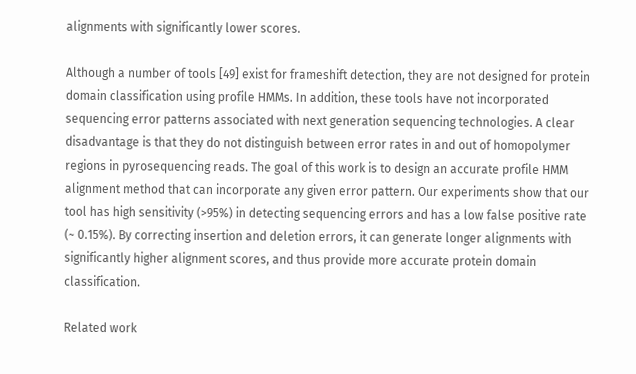alignments with significantly lower scores.

Although a number of tools [49] exist for frameshift detection, they are not designed for protein domain classification using profile HMMs. In addition, these tools have not incorporated sequencing error patterns associated with next generation sequencing technologies. A clear disadvantage is that they do not distinguish between error rates in and out of homopolymer regions in pyrosequencing reads. The goal of this work is to design an accurate profile HMM alignment method that can incorporate any given error pattern. Our experiments show that our tool has high sensitivity (>95%) in detecting sequencing errors and has a low false positive rate (~ 0.15%). By correcting insertion and deletion errors, it can generate longer alignments with significantly higher alignment scores, and thus provide more accurate protein domain classification.

Related work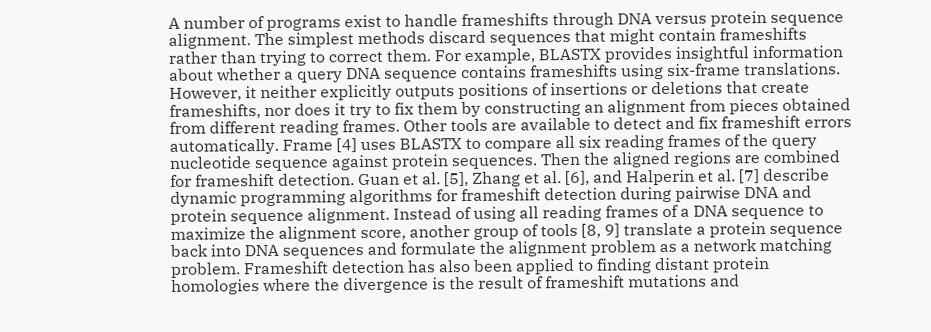A number of programs exist to handle frameshifts through DNA versus protein sequence alignment. The simplest methods discard sequences that might contain frameshifts rather than trying to correct them. For example, BLASTX provides insightful information about whether a query DNA sequence contains frameshifts using six-frame translations. However, it neither explicitly outputs positions of insertions or deletions that create frameshifts, nor does it try to fix them by constructing an alignment from pieces obtained from different reading frames. Other tools are available to detect and fix frameshift errors automatically. Frame [4] uses BLASTX to compare all six reading frames of the query nucleotide sequence against protein sequences. Then the aligned regions are combined for frameshift detection. Guan et al. [5], Zhang et al. [6], and Halperin et al. [7] describe dynamic programming algorithms for frameshift detection during pairwise DNA and protein sequence alignment. Instead of using all reading frames of a DNA sequence to maximize the alignment score, another group of tools [8, 9] translate a protein sequence back into DNA sequences and formulate the alignment problem as a network matching problem. Frameshift detection has also been applied to finding distant protein homologies where the divergence is the result of frameshift mutations and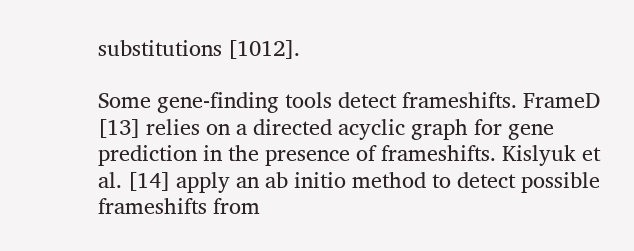substitutions [1012].

Some gene-finding tools detect frameshifts. FrameD [13] relies on a directed acyclic graph for gene prediction in the presence of frameshifts. Kislyuk et al. [14] apply an ab initio method to detect possible frameshifts from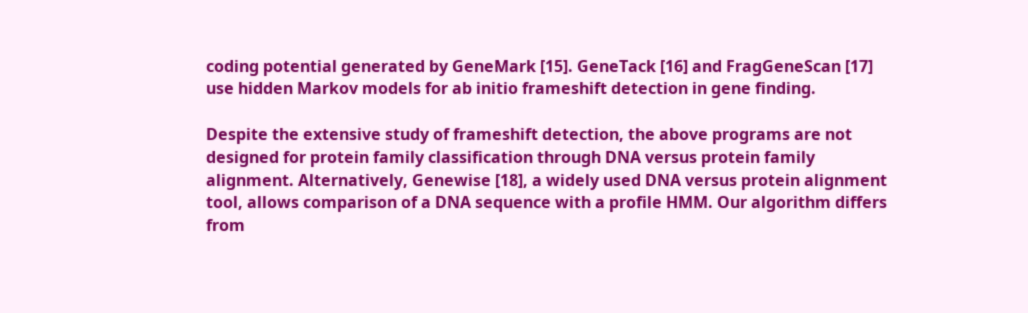coding potential generated by GeneMark [15]. GeneTack [16] and FragGeneScan [17] use hidden Markov models for ab initio frameshift detection in gene finding.

Despite the extensive study of frameshift detection, the above programs are not designed for protein family classification through DNA versus protein family alignment. Alternatively, Genewise [18], a widely used DNA versus protein alignment tool, allows comparison of a DNA sequence with a profile HMM. Our algorithm differs from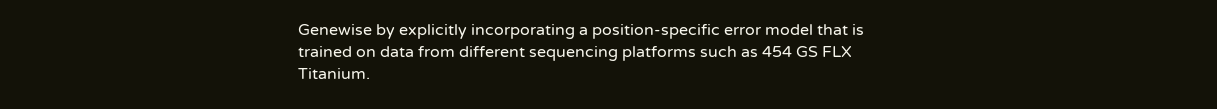Genewise by explicitly incorporating a position-specific error model that is trained on data from different sequencing platforms such as 454 GS FLX Titanium.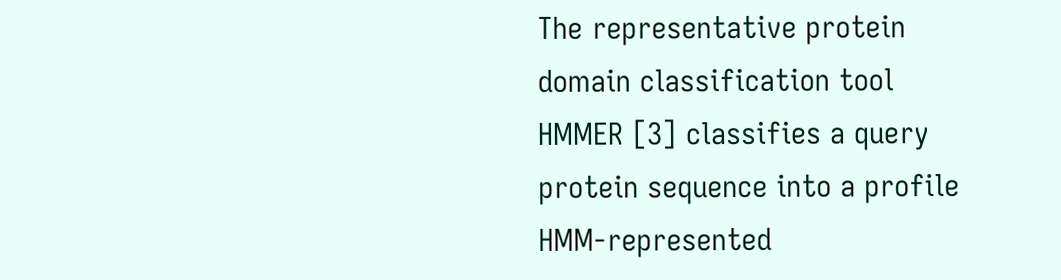The representative protein domain classification tool HMMER [3] classifies a query protein sequence into a profile HMM-represented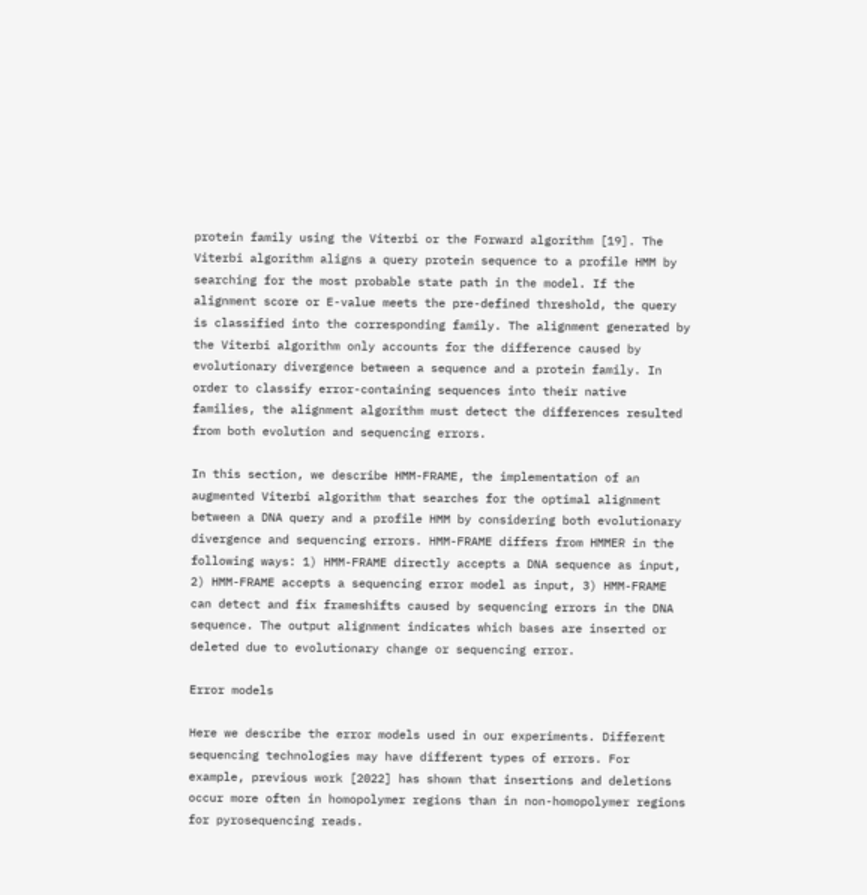protein family using the Viterbi or the Forward algorithm [19]. The Viterbi algorithm aligns a query protein sequence to a profile HMM by searching for the most probable state path in the model. If the alignment score or E-value meets the pre-defined threshold, the query is classified into the corresponding family. The alignment generated by the Viterbi algorithm only accounts for the difference caused by evolutionary divergence between a sequence and a protein family. In order to classify error-containing sequences into their native families, the alignment algorithm must detect the differences resulted from both evolution and sequencing errors.

In this section, we describe HMM-FRAME, the implementation of an augmented Viterbi algorithm that searches for the optimal alignment between a DNA query and a profile HMM by considering both evolutionary divergence and sequencing errors. HMM-FRAME differs from HMMER in the following ways: 1) HMM-FRAME directly accepts a DNA sequence as input, 2) HMM-FRAME accepts a sequencing error model as input, 3) HMM-FRAME can detect and fix frameshifts caused by sequencing errors in the DNA sequence. The output alignment indicates which bases are inserted or deleted due to evolutionary change or sequencing error.

Error models

Here we describe the error models used in our experiments. Different sequencing technologies may have different types of errors. For example, previous work [2022] has shown that insertions and deletions occur more often in homopolymer regions than in non-homopolymer regions for pyrosequencing reads.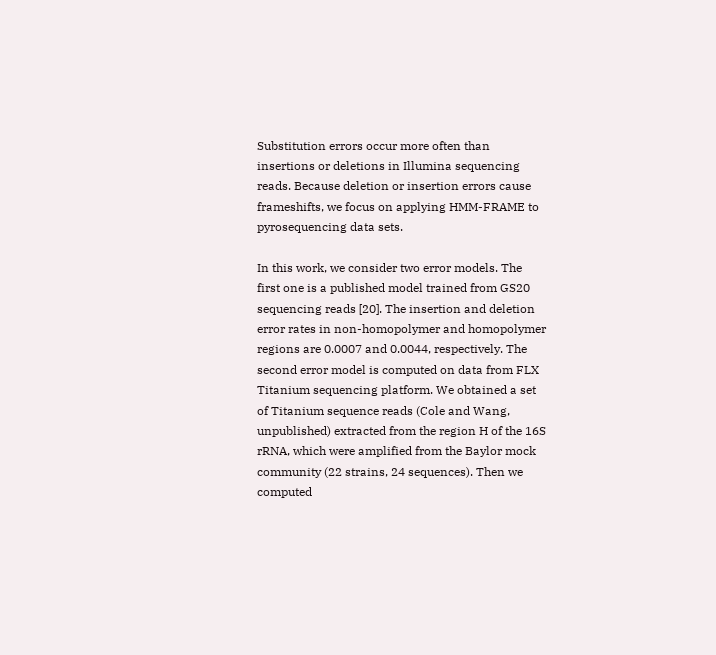Substitution errors occur more often than insertions or deletions in Illumina sequencing reads. Because deletion or insertion errors cause frameshifts, we focus on applying HMM-FRAME to pyrosequencing data sets.

In this work, we consider two error models. The first one is a published model trained from GS20 sequencing reads [20]. The insertion and deletion error rates in non-homopolymer and homopolymer regions are 0.0007 and 0.0044, respectively. The second error model is computed on data from FLX Titanium sequencing platform. We obtained a set of Titanium sequence reads (Cole and Wang, unpublished) extracted from the region H of the 16S rRNA, which were amplified from the Baylor mock community (22 strains, 24 sequences). Then we computed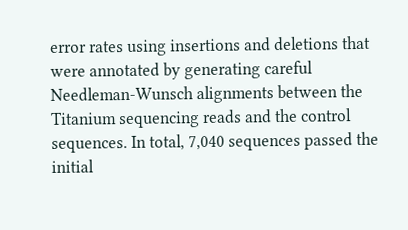error rates using insertions and deletions that were annotated by generating careful Needleman-Wunsch alignments between the Titanium sequencing reads and the control sequences. In total, 7,040 sequences passed the initial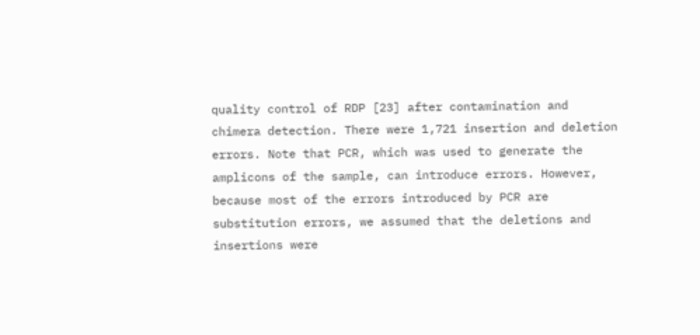quality control of RDP [23] after contamination and chimera detection. There were 1,721 insertion and deletion errors. Note that PCR, which was used to generate the amplicons of the sample, can introduce errors. However, because most of the errors introduced by PCR are substitution errors, we assumed that the deletions and insertions were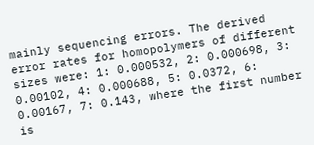mainly sequencing errors. The derived error rates for homopolymers of different sizes were: 1: 0.000532, 2: 0.000698, 3: 0.00102, 4: 0.000688, 5: 0.0372, 6: 0.00167, 7: 0.143, where the first number is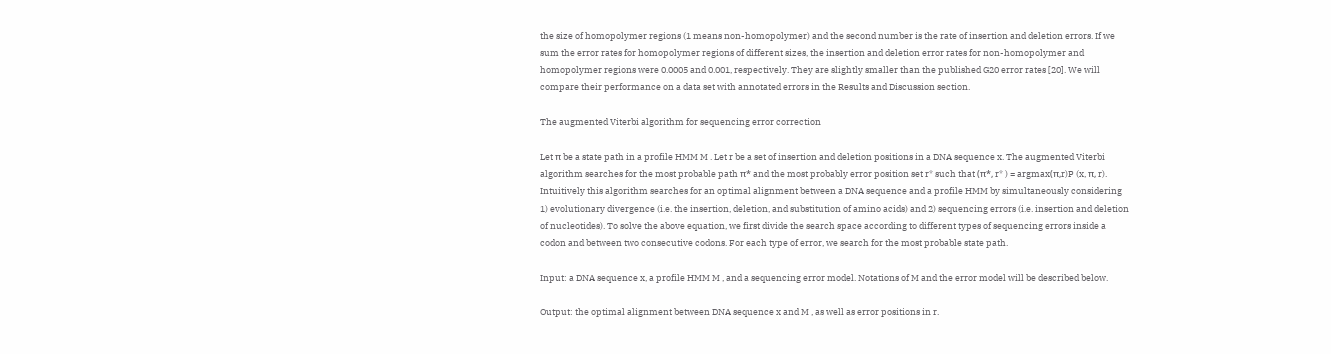the size of homopolymer regions (1 means non-homopolymer) and the second number is the rate of insertion and deletion errors. If we sum the error rates for homopolymer regions of different sizes, the insertion and deletion error rates for non-homopolymer and homopolymer regions were 0.0005 and 0.001, respectively. They are slightly smaller than the published G20 error rates [20]. We will compare their performance on a data set with annotated errors in the Results and Discussion section.

The augmented Viterbi algorithm for sequencing error correction

Let π be a state path in a profile HMM M . Let r be a set of insertion and deletion positions in a DNA sequence x. The augmented Viterbi algorithm searches for the most probable path π* and the most probably error position set r* such that (π*, r* ) = argmax(π,r)P (x, π, r). Intuitively this algorithm searches for an optimal alignment between a DNA sequence and a profile HMM by simultaneously considering 1) evolutionary divergence (i.e. the insertion, deletion, and substitution of amino acids) and 2) sequencing errors (i.e. insertion and deletion of nucleotides). To solve the above equation, we first divide the search space according to different types of sequencing errors inside a codon and between two consecutive codons. For each type of error, we search for the most probable state path.

Input: a DNA sequence x, a profile HMM M , and a sequencing error model. Notations of M and the error model will be described below.

Output: the optimal alignment between DNA sequence x and M , as well as error positions in r.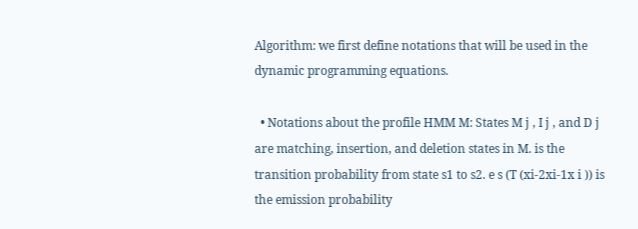Algorithm: we first define notations that will be used in the dynamic programming equations.

  • Notations about the profile HMM M: States M j , I j , and D j are matching, insertion, and deletion states in M. is the transition probability from state s1 to s2. e s (T (xi-2xi-1x i )) is the emission probability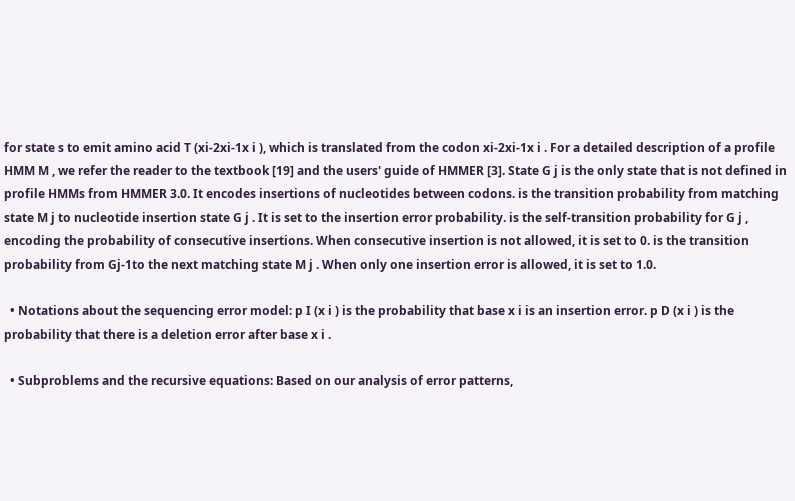for state s to emit amino acid T (xi-2xi-1x i ), which is translated from the codon xi-2xi-1x i . For a detailed description of a profile HMM M , we refer the reader to the textbook [19] and the users' guide of HMMER [3]. State G j is the only state that is not defined in profile HMMs from HMMER 3.0. It encodes insertions of nucleotides between codons. is the transition probability from matching state M j to nucleotide insertion state G j . It is set to the insertion error probability. is the self-transition probability for G j , encoding the probability of consecutive insertions. When consecutive insertion is not allowed, it is set to 0. is the transition probability from Gj-1to the next matching state M j . When only one insertion error is allowed, it is set to 1.0.

  • Notations about the sequencing error model: p I (x i ) is the probability that base x i is an insertion error. p D (x i ) is the probability that there is a deletion error after base x i .

  • Subproblems and the recursive equations: Based on our analysis of error patterns,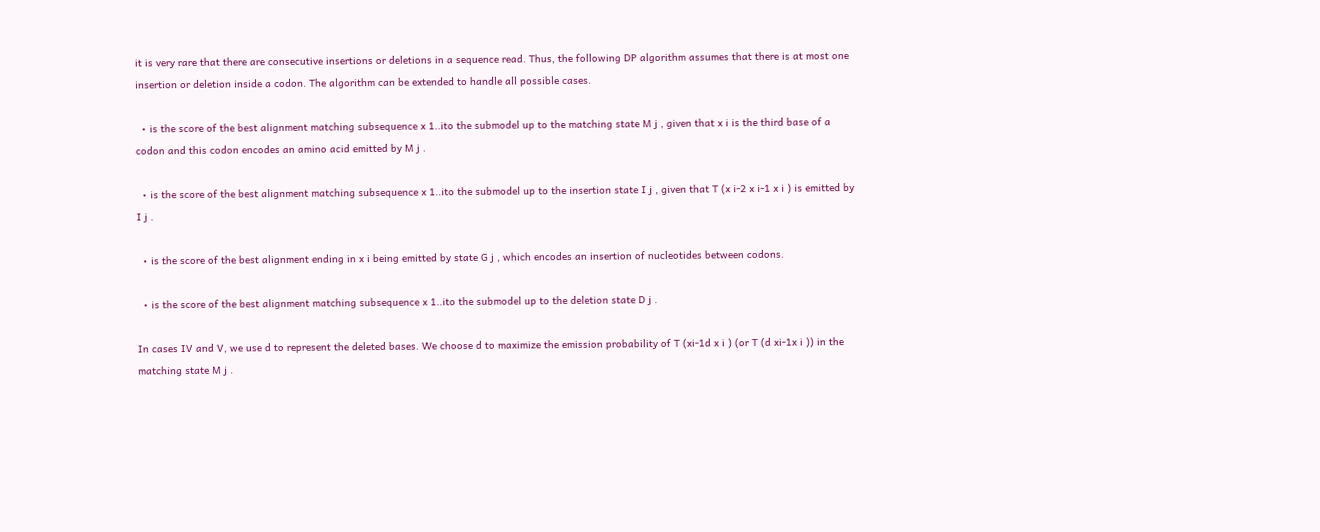it is very rare that there are consecutive insertions or deletions in a sequence read. Thus, the following DP algorithm assumes that there is at most one insertion or deletion inside a codon. The algorithm can be extended to handle all possible cases.

  • is the score of the best alignment matching subsequence x 1..ito the submodel up to the matching state M j , given that x i is the third base of a codon and this codon encodes an amino acid emitted by M j .

  • is the score of the best alignment matching subsequence x 1..ito the submodel up to the insertion state I j , given that T (x i-2 x i-1 x i ) is emitted by I j .

  • is the score of the best alignment ending in x i being emitted by state G j , which encodes an insertion of nucleotides between codons.

  • is the score of the best alignment matching subsequence x 1..ito the submodel up to the deletion state D j .

In cases IV and V, we use d to represent the deleted bases. We choose d to maximize the emission probability of T (xi-1d x i ) (or T (d xi-1x i )) in the matching state M j .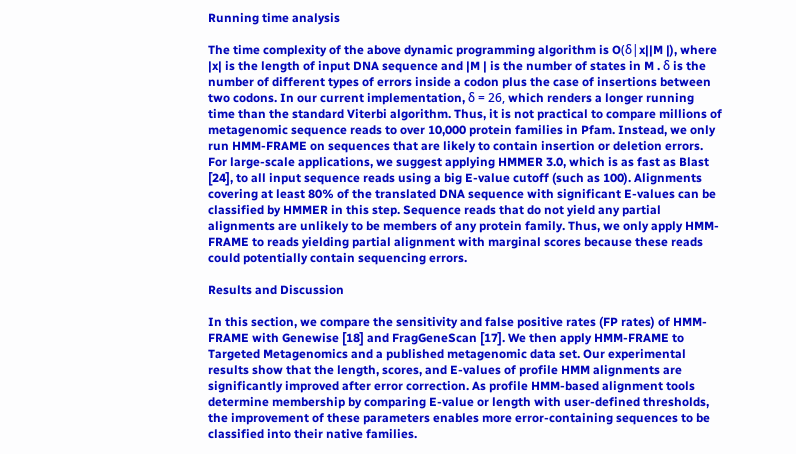Running time analysis

The time complexity of the above dynamic programming algorithm is O(δ|x||M |), where |x| is the length of input DNA sequence and |M | is the number of states in M . δ is the number of different types of errors inside a codon plus the case of insertions between two codons. In our current implementation, δ = 26, which renders a longer running time than the standard Viterbi algorithm. Thus, it is not practical to compare millions of metagenomic sequence reads to over 10,000 protein families in Pfam. Instead, we only run HMM-FRAME on sequences that are likely to contain insertion or deletion errors. For large-scale applications, we suggest applying HMMER 3.0, which is as fast as Blast [24], to all input sequence reads using a big E-value cutoff (such as 100). Alignments covering at least 80% of the translated DNA sequence with significant E-values can be classified by HMMER in this step. Sequence reads that do not yield any partial alignments are unlikely to be members of any protein family. Thus, we only apply HMM-FRAME to reads yielding partial alignment with marginal scores because these reads could potentially contain sequencing errors.

Results and Discussion

In this section, we compare the sensitivity and false positive rates (FP rates) of HMM-FRAME with Genewise [18] and FragGeneScan [17]. We then apply HMM-FRAME to Targeted Metagenomics and a published metagenomic data set. Our experimental results show that the length, scores, and E-values of profile HMM alignments are significantly improved after error correction. As profile HMM-based alignment tools determine membership by comparing E-value or length with user-defined thresholds, the improvement of these parameters enables more error-containing sequences to be classified into their native families.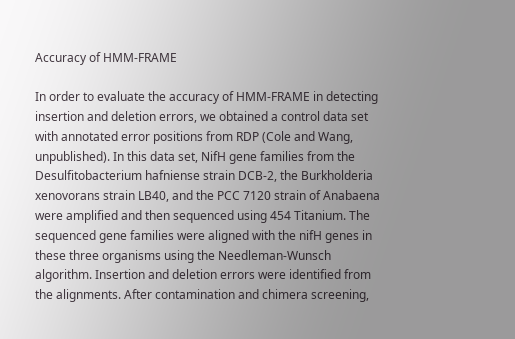Accuracy of HMM-FRAME

In order to evaluate the accuracy of HMM-FRAME in detecting insertion and deletion errors, we obtained a control data set with annotated error positions from RDP (Cole and Wang, unpublished). In this data set, NifH gene families from the Desulfitobacterium hafniense strain DCB-2, the Burkholderia xenovorans strain LB40, and the PCC 7120 strain of Anabaena were amplified and then sequenced using 454 Titanium. The sequenced gene families were aligned with the nifH genes in these three organisms using the Needleman-Wunsch algorithm. Insertion and deletion errors were identified from the alignments. After contamination and chimera screening,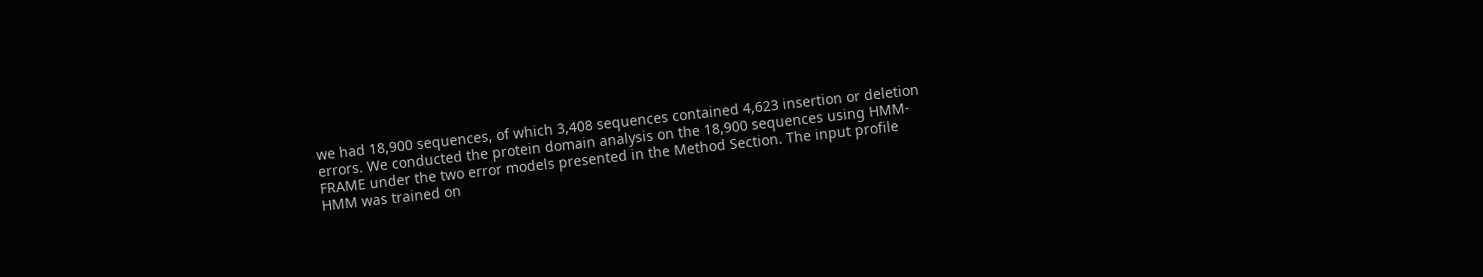we had 18,900 sequences, of which 3,408 sequences contained 4,623 insertion or deletion errors. We conducted the protein domain analysis on the 18,900 sequences using HMM-FRAME under the two error models presented in the Method Section. The input profile HMM was trained on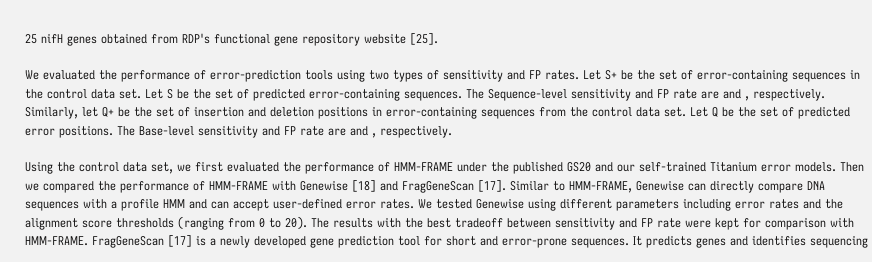25 nifH genes obtained from RDP's functional gene repository website [25].

We evaluated the performance of error-prediction tools using two types of sensitivity and FP rates. Let S+ be the set of error-containing sequences in the control data set. Let S be the set of predicted error-containing sequences. The Sequence-level sensitivity and FP rate are and , respectively. Similarly, let Q+ be the set of insertion and deletion positions in error-containing sequences from the control data set. Let Q be the set of predicted error positions. The Base-level sensitivity and FP rate are and , respectively.

Using the control data set, we first evaluated the performance of HMM-FRAME under the published GS20 and our self-trained Titanium error models. Then we compared the performance of HMM-FRAME with Genewise [18] and FragGeneScan [17]. Similar to HMM-FRAME, Genewise can directly compare DNA sequences with a profile HMM and can accept user-defined error rates. We tested Genewise using different parameters including error rates and the alignment score thresholds (ranging from 0 to 20). The results with the best tradeoff between sensitivity and FP rate were kept for comparison with HMM-FRAME. FragGeneScan [17] is a newly developed gene prediction tool for short and error-prone sequences. It predicts genes and identifies sequencing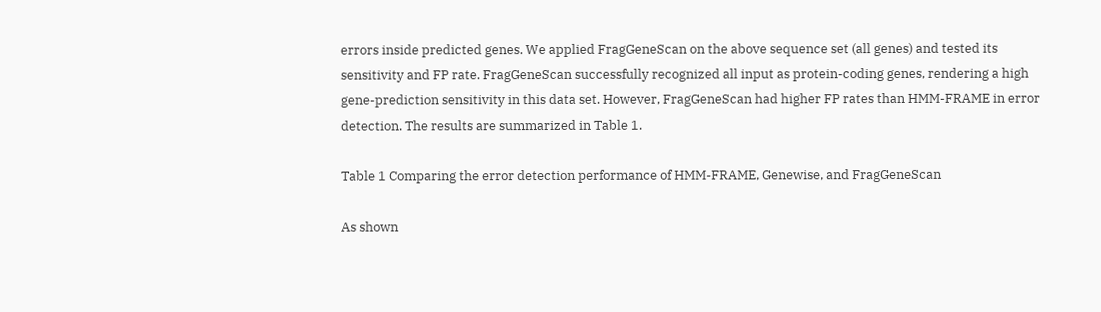errors inside predicted genes. We applied FragGeneScan on the above sequence set (all genes) and tested its sensitivity and FP rate. FragGeneScan successfully recognized all input as protein-coding genes, rendering a high gene-prediction sensitivity in this data set. However, FragGeneScan had higher FP rates than HMM-FRAME in error detection. The results are summarized in Table 1.

Table 1 Comparing the error detection performance of HMM-FRAME, Genewise, and FragGeneScan

As shown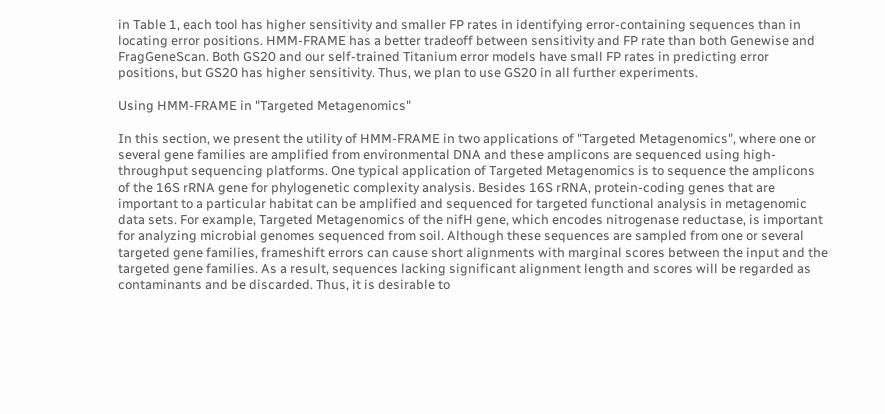in Table 1, each tool has higher sensitivity and smaller FP rates in identifying error-containing sequences than in locating error positions. HMM-FRAME has a better tradeoff between sensitivity and FP rate than both Genewise and FragGeneScan. Both GS20 and our self-trained Titanium error models have small FP rates in predicting error positions, but GS20 has higher sensitivity. Thus, we plan to use GS20 in all further experiments.

Using HMM-FRAME in "Targeted Metagenomics"

In this section, we present the utility of HMM-FRAME in two applications of "Targeted Metagenomics", where one or several gene families are amplified from environmental DNA and these amplicons are sequenced using high-throughput sequencing platforms. One typical application of Targeted Metagenomics is to sequence the amplicons of the 16S rRNA gene for phylogenetic complexity analysis. Besides 16S rRNA, protein-coding genes that are important to a particular habitat can be amplified and sequenced for targeted functional analysis in metagenomic data sets. For example, Targeted Metagenomics of the nifH gene, which encodes nitrogenase reductase, is important for analyzing microbial genomes sequenced from soil. Although these sequences are sampled from one or several targeted gene families, frameshift errors can cause short alignments with marginal scores between the input and the targeted gene families. As a result, sequences lacking significant alignment length and scores will be regarded as contaminants and be discarded. Thus, it is desirable to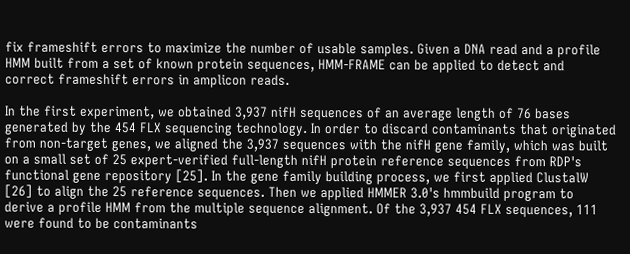fix frameshift errors to maximize the number of usable samples. Given a DNA read and a profile HMM built from a set of known protein sequences, HMM-FRAME can be applied to detect and correct frameshift errors in amplicon reads.

In the first experiment, we obtained 3,937 nifH sequences of an average length of 76 bases generated by the 454 FLX sequencing technology. In order to discard contaminants that originated from non-target genes, we aligned the 3,937 sequences with the nifH gene family, which was built on a small set of 25 expert-verified full-length nifH protein reference sequences from RDP's functional gene repository [25]. In the gene family building process, we first applied ClustalW [26] to align the 25 reference sequences. Then we applied HMMER 3.0's hmmbuild program to derive a profile HMM from the multiple sequence alignment. Of the 3,937 454 FLX sequences, 111 were found to be contaminants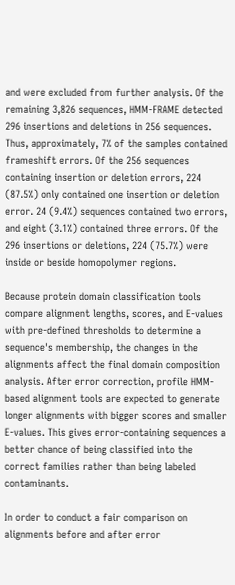and were excluded from further analysis. Of the remaining 3,826 sequences, HMM-FRAME detected 296 insertions and deletions in 256 sequences. Thus, approximately, 7% of the samples contained frameshift errors. Of the 256 sequences containing insertion or deletion errors, 224 (87.5%) only contained one insertion or deletion error. 24 (9.4%) sequences contained two errors, and eight (3.1%) contained three errors. Of the 296 insertions or deletions, 224 (75.7%) were inside or beside homopolymer regions.

Because protein domain classification tools compare alignment lengths, scores, and E-values with pre-defined thresholds to determine a sequence's membership, the changes in the alignments affect the final domain composition analysis. After error correction, profile HMM-based alignment tools are expected to generate longer alignments with bigger scores and smaller E-values. This gives error-containing sequences a better chance of being classified into the correct families rather than being labeled contaminants.

In order to conduct a fair comparison on alignments before and after error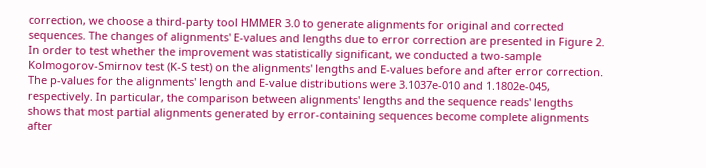correction, we choose a third-party tool HMMER 3.0 to generate alignments for original and corrected sequences. The changes of alignments' E-values and lengths due to error correction are presented in Figure 2. In order to test whether the improvement was statistically significant, we conducted a two-sample Kolmogorov-Smirnov test (K-S test) on the alignments' lengths and E-values before and after error correction. The p-values for the alignments' length and E-value distributions were 3.1037e-010 and 1.1802e-045, respectively. In particular, the comparison between alignments' lengths and the sequence reads' lengths shows that most partial alignments generated by error-containing sequences become complete alignments after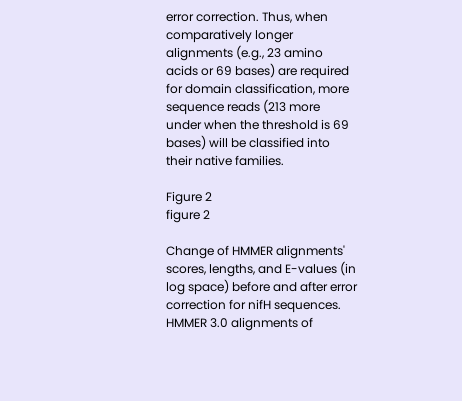error correction. Thus, when comparatively longer alignments (e.g., 23 amino acids or 69 bases) are required for domain classification, more sequence reads (213 more under when the threshold is 69 bases) will be classified into their native families.

Figure 2
figure 2

Change of HMMER alignments' scores, lengths, and E-values (in log space) before and after error correction for nifH sequences. HMMER 3.0 alignments of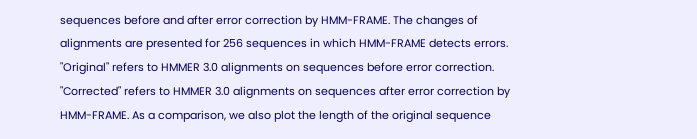sequences before and after error correction by HMM-FRAME. The changes of alignments are presented for 256 sequences in which HMM-FRAME detects errors. "Original" refers to HMMER 3.0 alignments on sequences before error correction. "Corrected" refers to HMMER 3.0 alignments on sequences after error correction by HMM-FRAME. As a comparison, we also plot the length of the original sequence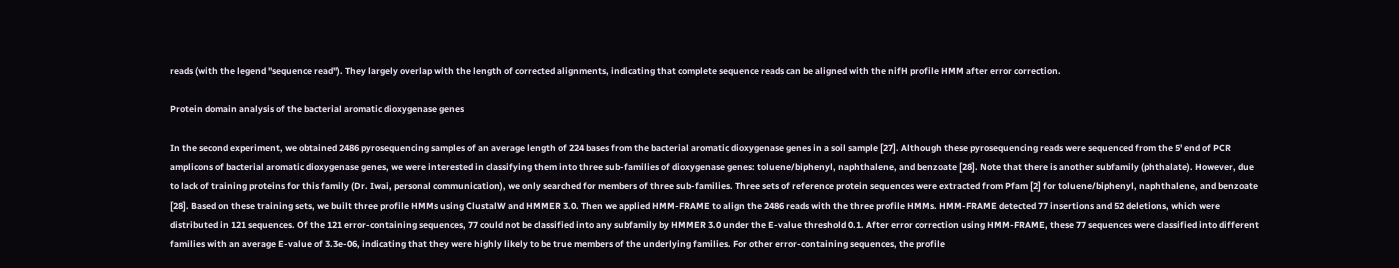reads (with the legend "sequence read"). They largely overlap with the length of corrected alignments, indicating that complete sequence reads can be aligned with the nifH profile HMM after error correction.

Protein domain analysis of the bacterial aromatic dioxygenase genes

In the second experiment, we obtained 2486 pyrosequencing samples of an average length of 224 bases from the bacterial aromatic dioxygenase genes in a soil sample [27]. Although these pyrosequencing reads were sequenced from the 5' end of PCR amplicons of bacterial aromatic dioxygenase genes, we were interested in classifying them into three sub-families of dioxygenase genes: toluene/biphenyl, naphthalene, and benzoate [28]. Note that there is another subfamily (phthalate). However, due to lack of training proteins for this family (Dr. Iwai, personal communication), we only searched for members of three sub-families. Three sets of reference protein sequences were extracted from Pfam [2] for toluene/biphenyl, naphthalene, and benzoate [28]. Based on these training sets, we built three profile HMMs using ClustalW and HMMER 3.0. Then we applied HMM-FRAME to align the 2486 reads with the three profile HMMs. HMM-FRAME detected 77 insertions and 52 deletions, which were distributed in 121 sequences. Of the 121 error-containing sequences, 77 could not be classified into any subfamily by HMMER 3.0 under the E-value threshold 0.1. After error correction using HMM-FRAME, these 77 sequences were classified into different families with an average E-value of 3.3e-06, indicating that they were highly likely to be true members of the underlying families. For other error-containing sequences, the profile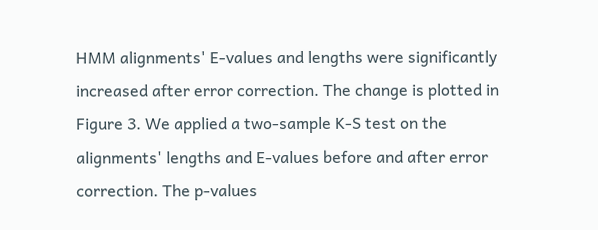HMM alignments' E-values and lengths were significantly increased after error correction. The change is plotted in Figure 3. We applied a two-sample K-S test on the alignments' lengths and E-values before and after error correction. The p-values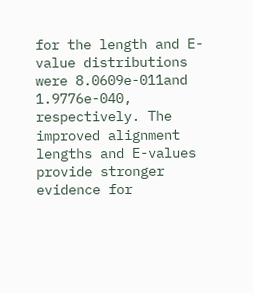for the length and E-value distributions were 8.0609e-011and 1.9776e-040, respectively. The improved alignment lengths and E-values provide stronger evidence for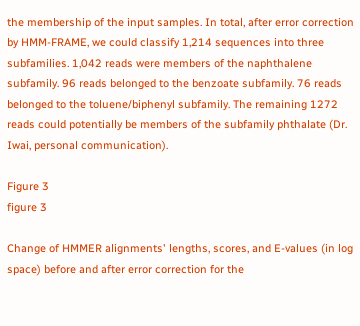the membership of the input samples. In total, after error correction by HMM-FRAME, we could classify 1,214 sequences into three subfamilies. 1,042 reads were members of the naphthalene subfamily. 96 reads belonged to the benzoate subfamily. 76 reads belonged to the toluene/biphenyl subfamily. The remaining 1272 reads could potentially be members of the subfamily phthalate (Dr. Iwai, personal communication).

Figure 3
figure 3

Change of HMMER alignments' lengths, scores, and E-values (in log space) before and after error correction for the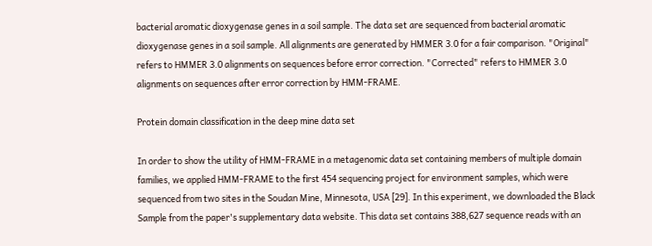bacterial aromatic dioxygenase genes in a soil sample. The data set are sequenced from bacterial aromatic dioxygenase genes in a soil sample. All alignments are generated by HMMER 3.0 for a fair comparison. "Original" refers to HMMER 3.0 alignments on sequences before error correction. "Corrected" refers to HMMER 3.0 alignments on sequences after error correction by HMM-FRAME.

Protein domain classification in the deep mine data set

In order to show the utility of HMM-FRAME in a metagenomic data set containing members of multiple domain families, we applied HMM-FRAME to the first 454 sequencing project for environment samples, which were sequenced from two sites in the Soudan Mine, Minnesota, USA [29]. In this experiment, we downloaded the Black Sample from the paper's supplementary data website. This data set contains 388,627 sequence reads with an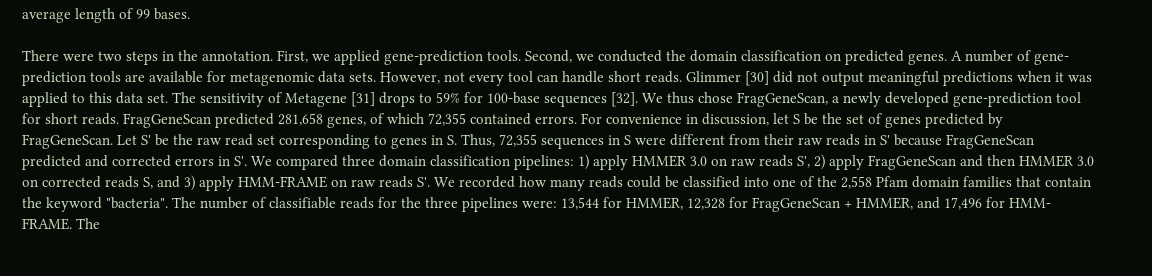average length of 99 bases.

There were two steps in the annotation. First, we applied gene-prediction tools. Second, we conducted the domain classification on predicted genes. A number of gene-prediction tools are available for metagenomic data sets. However, not every tool can handle short reads. Glimmer [30] did not output meaningful predictions when it was applied to this data set. The sensitivity of Metagene [31] drops to 59% for 100-base sequences [32]. We thus chose FragGeneScan, a newly developed gene-prediction tool for short reads. FragGeneScan predicted 281,658 genes, of which 72,355 contained errors. For convenience in discussion, let S be the set of genes predicted by FragGeneScan. Let S' be the raw read set corresponding to genes in S. Thus, 72,355 sequences in S were different from their raw reads in S' because FragGeneScan predicted and corrected errors in S'. We compared three domain classification pipelines: 1) apply HMMER 3.0 on raw reads S', 2) apply FragGeneScan and then HMMER 3.0 on corrected reads S, and 3) apply HMM-FRAME on raw reads S'. We recorded how many reads could be classified into one of the 2,558 Pfam domain families that contain the keyword "bacteria". The number of classifiable reads for the three pipelines were: 13,544 for HMMER, 12,328 for FragGeneScan + HMMER, and 17,496 for HMM-FRAME. The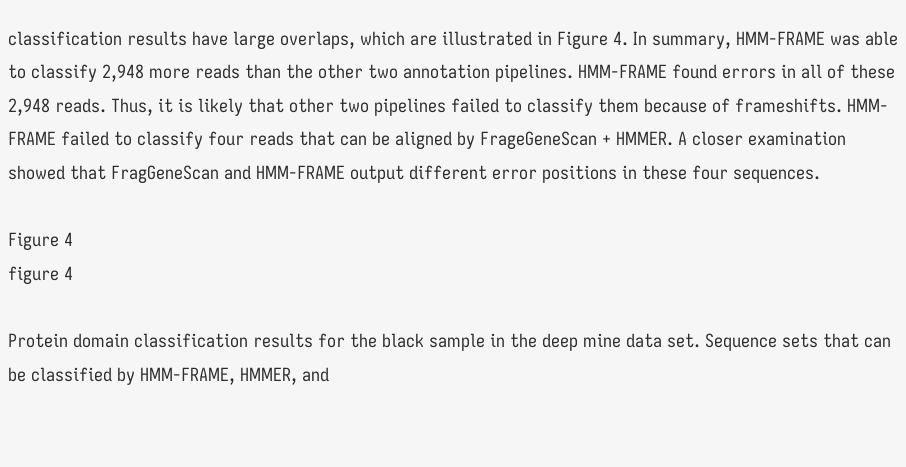classification results have large overlaps, which are illustrated in Figure 4. In summary, HMM-FRAME was able to classify 2,948 more reads than the other two annotation pipelines. HMM-FRAME found errors in all of these 2,948 reads. Thus, it is likely that other two pipelines failed to classify them because of frameshifts. HMM-FRAME failed to classify four reads that can be aligned by FrageGeneScan + HMMER. A closer examination showed that FragGeneScan and HMM-FRAME output different error positions in these four sequences.

Figure 4
figure 4

Protein domain classification results for the black sample in the deep mine data set. Sequence sets that can be classified by HMM-FRAME, HMMER, and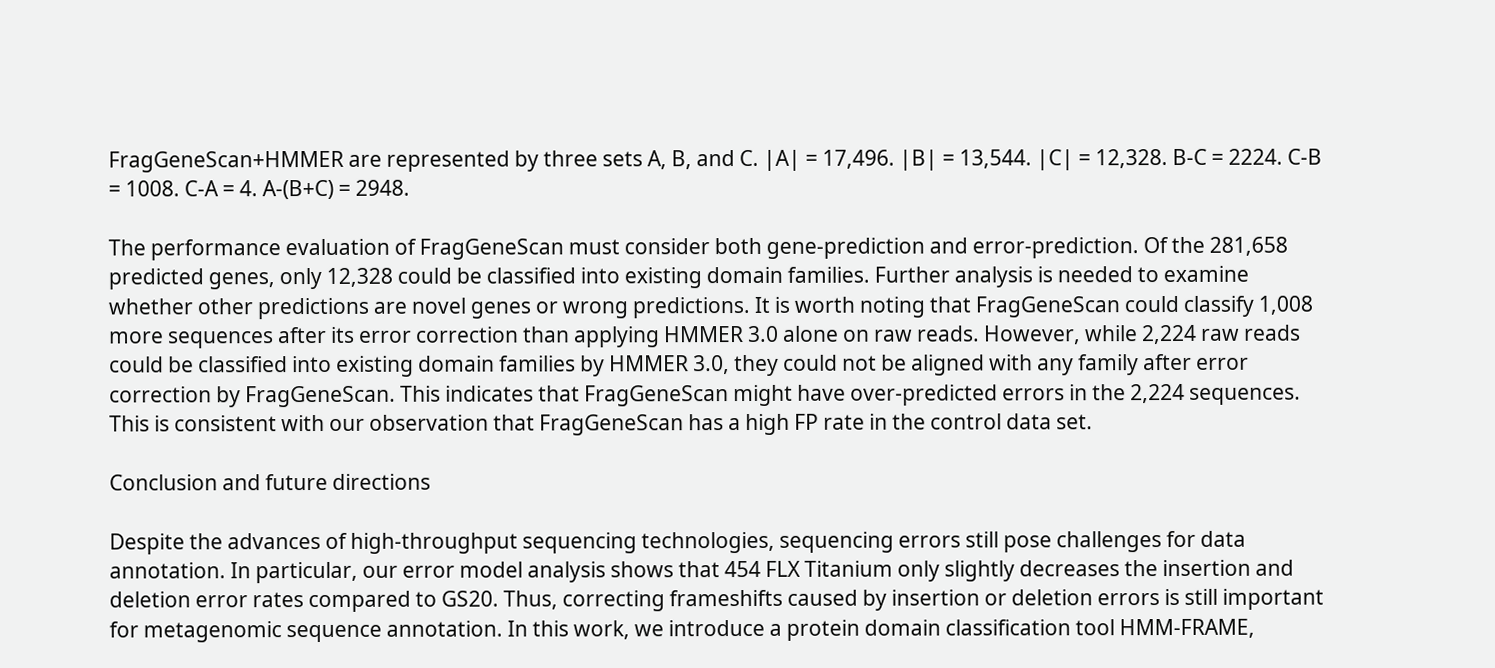FragGeneScan+HMMER are represented by three sets A, B, and C. |A| = 17,496. |B| = 13,544. |C| = 12,328. B-C = 2224. C-B = 1008. C-A = 4. A-(B+C) = 2948.

The performance evaluation of FragGeneScan must consider both gene-prediction and error-prediction. Of the 281,658 predicted genes, only 12,328 could be classified into existing domain families. Further analysis is needed to examine whether other predictions are novel genes or wrong predictions. It is worth noting that FragGeneScan could classify 1,008 more sequences after its error correction than applying HMMER 3.0 alone on raw reads. However, while 2,224 raw reads could be classified into existing domain families by HMMER 3.0, they could not be aligned with any family after error correction by FragGeneScan. This indicates that FragGeneScan might have over-predicted errors in the 2,224 sequences. This is consistent with our observation that FragGeneScan has a high FP rate in the control data set.

Conclusion and future directions

Despite the advances of high-throughput sequencing technologies, sequencing errors still pose challenges for data annotation. In particular, our error model analysis shows that 454 FLX Titanium only slightly decreases the insertion and deletion error rates compared to GS20. Thus, correcting frameshifts caused by insertion or deletion errors is still important for metagenomic sequence annotation. In this work, we introduce a protein domain classification tool HMM-FRAME,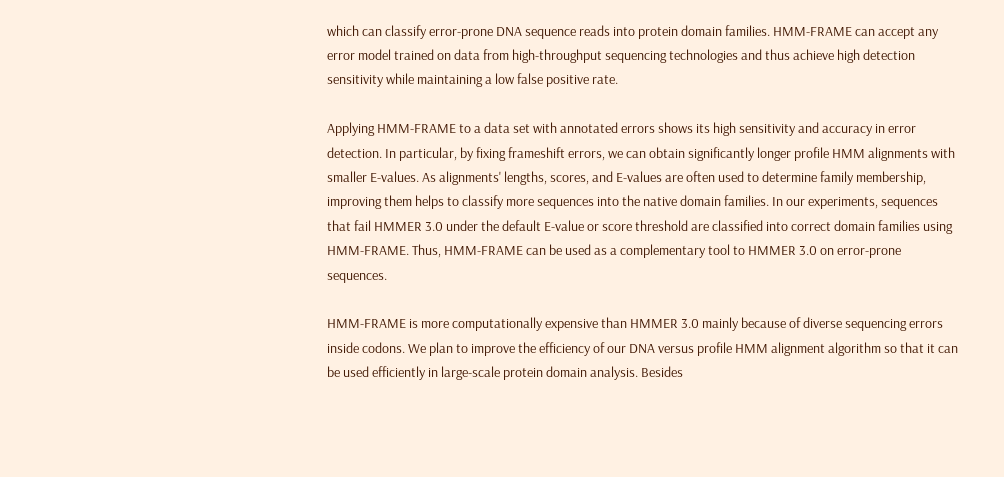which can classify error-prone DNA sequence reads into protein domain families. HMM-FRAME can accept any error model trained on data from high-throughput sequencing technologies and thus achieve high detection sensitivity while maintaining a low false positive rate.

Applying HMM-FRAME to a data set with annotated errors shows its high sensitivity and accuracy in error detection. In particular, by fixing frameshift errors, we can obtain significantly longer profile HMM alignments with smaller E-values. As alignments' lengths, scores, and E-values are often used to determine family membership, improving them helps to classify more sequences into the native domain families. In our experiments, sequences that fail HMMER 3.0 under the default E-value or score threshold are classified into correct domain families using HMM-FRAME. Thus, HMM-FRAME can be used as a complementary tool to HMMER 3.0 on error-prone sequences.

HMM-FRAME is more computationally expensive than HMMER 3.0 mainly because of diverse sequencing errors inside codons. We plan to improve the efficiency of our DNA versus profile HMM alignment algorithm so that it can be used efficiently in large-scale protein domain analysis. Besides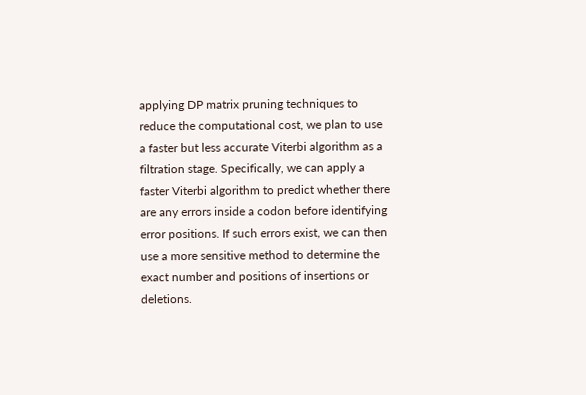applying DP matrix pruning techniques to reduce the computational cost, we plan to use a faster but less accurate Viterbi algorithm as a filtration stage. Specifically, we can apply a faster Viterbi algorithm to predict whether there are any errors inside a codon before identifying error positions. If such errors exist, we can then use a more sensitive method to determine the exact number and positions of insertions or deletions.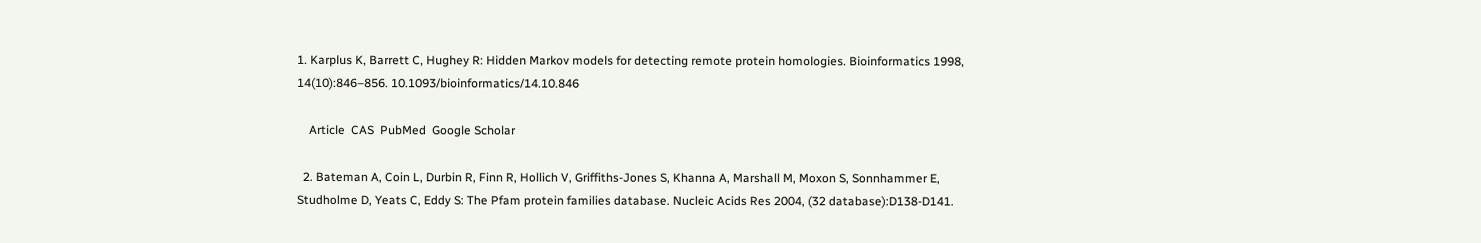1. Karplus K, Barrett C, Hughey R: Hidden Markov models for detecting remote protein homologies. Bioinformatics 1998, 14(10):846–856. 10.1093/bioinformatics/14.10.846

    Article  CAS  PubMed  Google Scholar

  2. Bateman A, Coin L, Durbin R, Finn R, Hollich V, Griffiths-Jones S, Khanna A, Marshall M, Moxon S, Sonnhammer E, Studholme D, Yeats C, Eddy S: The Pfam protein families database. Nucleic Acids Res 2004, (32 database):D138-D141.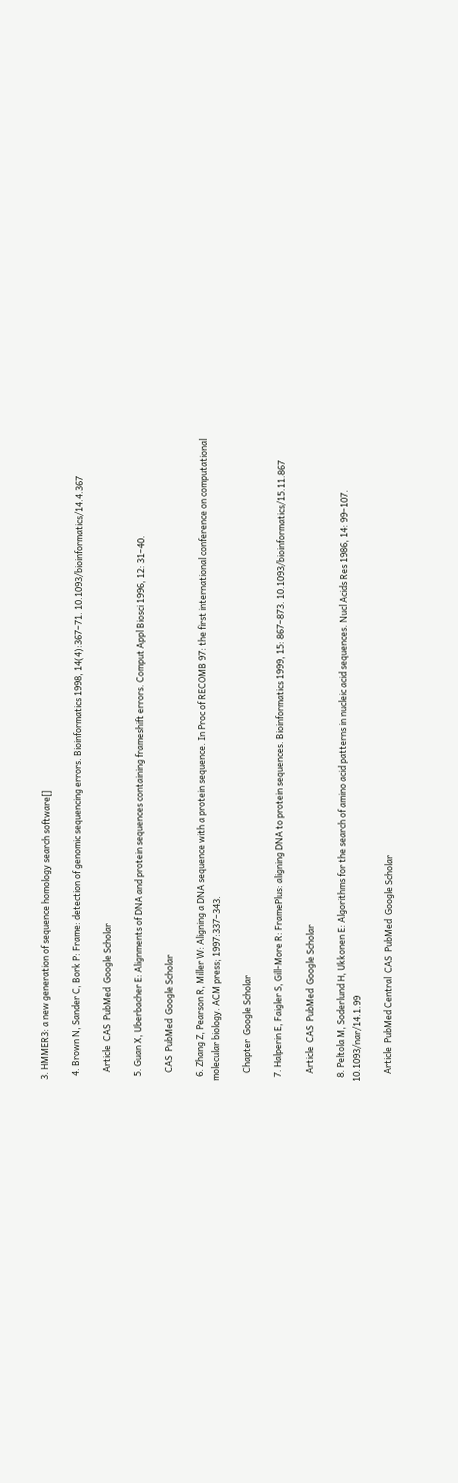3. HMMER3: a new generation of sequence homology search software[]

  4. Brown N, Sander C, Bork P: Frame: detection of genomic sequencing errors. Bioinformatics 1998, 14(4):367–71. 10.1093/bioinformatics/14.4.367

    Article  CAS  PubMed  Google Scholar

  5. Guan X, Uberbacher E: Alignments of DNA and protein sequences containing frameshift errors. Comput Appl Biosci 1996, 12: 31–40.

    CAS  PubMed  Google Scholar

  6. Zhang Z, Pearson R, Miller W: Aligning a DNA sequence with a protein sequence. In Proc of RECOMB 97: the first international conference on computational molecular biology. ACM press; 1997:337–343.

    Chapter  Google Scholar

  7. Halperin E, Faigler S, Gill-More R: FramePlus: aligning DNA to protein sequences. Bioinformatics 1999, 15: 867–873. 10.1093/bioinformatics/15.11.867

    Article  CAS  PubMed  Google Scholar

  8. Peltola M, Soderlund H, Ukkonen E: Algorithms for the search of amino acid patterns in nucleic acid sequences. Nucl Acids Res 1986, 14: 99–107. 10.1093/nar/14.1.99

    Article  PubMed Central  CAS  PubMed  Google Scholar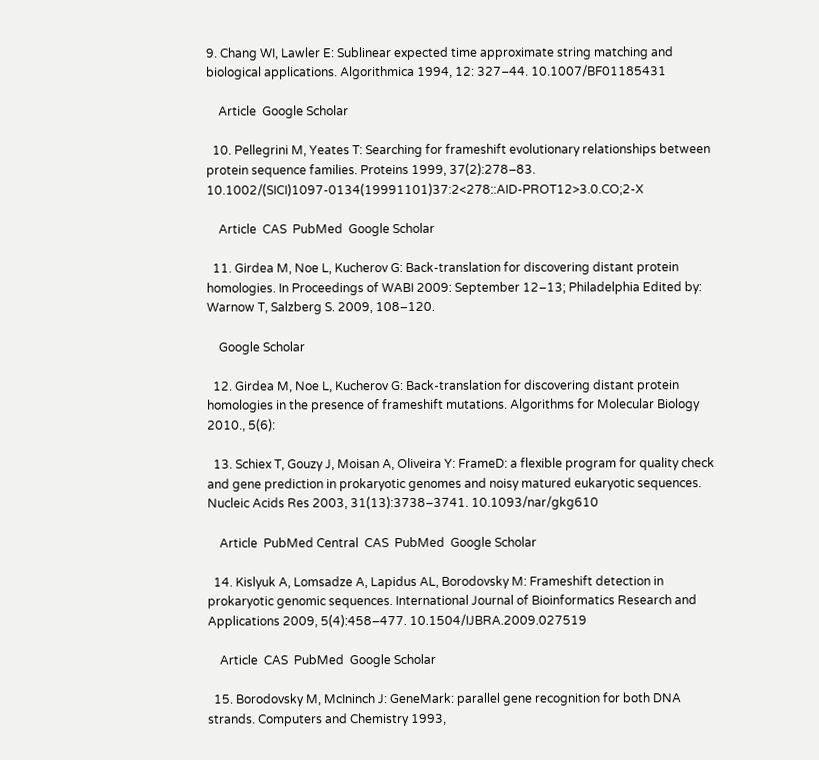9. Chang WI, Lawler E: Sublinear expected time approximate string matching and biological applications. Algorithmica 1994, 12: 327–44. 10.1007/BF01185431

    Article  Google Scholar

  10. Pellegrini M, Yeates T: Searching for frameshift evolutionary relationships between protein sequence families. Proteins 1999, 37(2):278–83. 10.1002/(SICI)1097-0134(19991101)37:2<278::AID-PROT12>3.0.CO;2-X

    Article  CAS  PubMed  Google Scholar

  11. Girdea M, Noe L, Kucherov G: Back-translation for discovering distant protein homologies. In Proceedings of WABI 2009: September 12–13; Philadelphia Edited by: Warnow T, Salzberg S. 2009, 108–120.

    Google Scholar

  12. Girdea M, Noe L, Kucherov G: Back-translation for discovering distant protein homologies in the presence of frameshift mutations. Algorithms for Molecular Biology 2010., 5(6):

  13. Schiex T, Gouzy J, Moisan A, Oliveira Y: FrameD: a flexible program for quality check and gene prediction in prokaryotic genomes and noisy matured eukaryotic sequences. Nucleic Acids Res 2003, 31(13):3738–3741. 10.1093/nar/gkg610

    Article  PubMed Central  CAS  PubMed  Google Scholar

  14. Kislyuk A, Lomsadze A, Lapidus AL, Borodovsky M: Frameshift detection in prokaryotic genomic sequences. International Journal of Bioinformatics Research and Applications 2009, 5(4):458–477. 10.1504/IJBRA.2009.027519

    Article  CAS  PubMed  Google Scholar

  15. Borodovsky M, McIninch J: GeneMark: parallel gene recognition for both DNA strands. Computers and Chemistry 1993,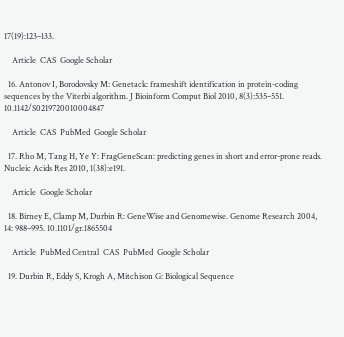17(19):123–133.

    Article  CAS  Google Scholar

  16. Antonov I, Borodovsky M: Genetack: frameshift identification in protein-coding sequences by the Viterbi algorithm. J Bioinform Comput Biol 2010, 8(3):535–551. 10.1142/S0219720010004847

    Article  CAS  PubMed  Google Scholar

  17. Rho M, Tang H, Ye Y: FragGeneScan: predicting genes in short and error-prone reads. Nucleic Acids Res 2010, 1(38):e191.

    Article  Google Scholar

  18. Birney E, Clamp M, Durbin R: GeneWise and Genomewise. Genome Research 2004, 14: 988–995. 10.1101/gr.1865504

    Article  PubMed Central  CAS  PubMed  Google Scholar

  19. Durbin R, Eddy S, Krogh A, Mitchison G: Biological Sequence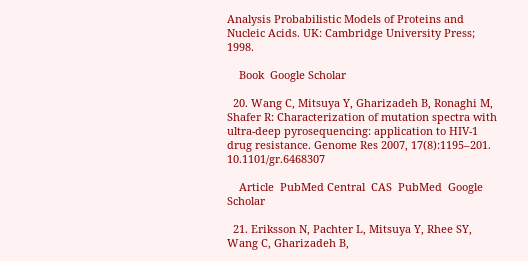Analysis Probabilistic Models of Proteins and Nucleic Acids. UK: Cambridge University Press; 1998.

    Book  Google Scholar

  20. Wang C, Mitsuya Y, Gharizadeh B, Ronaghi M, Shafer R: Characterization of mutation spectra with ultra-deep pyrosequencing: application to HIV-1 drug resistance. Genome Res 2007, 17(8):1195–201. 10.1101/gr.6468307

    Article  PubMed Central  CAS  PubMed  Google Scholar

  21. Eriksson N, Pachter L, Mitsuya Y, Rhee SY, Wang C, Gharizadeh B,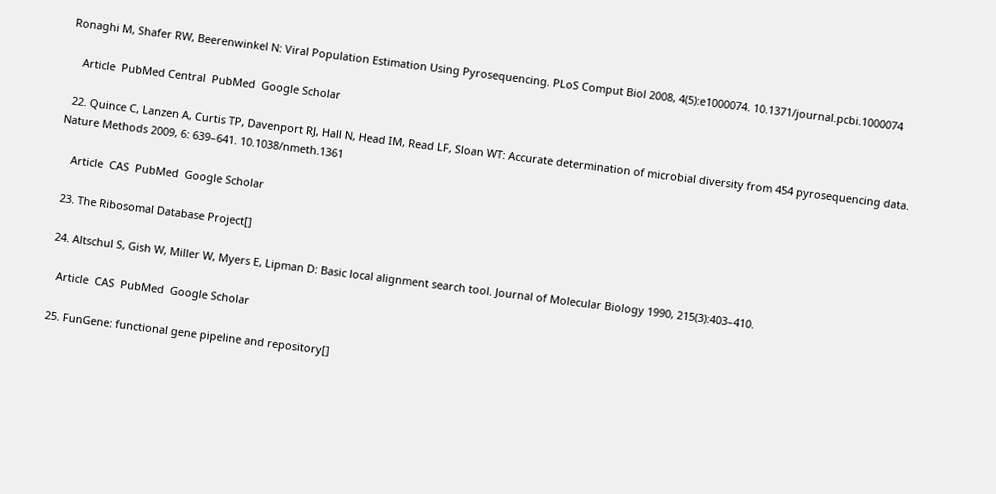Ronaghi M, Shafer RW, Beerenwinkel N: Viral Population Estimation Using Pyrosequencing. PLoS Comput Biol 2008, 4(5):e1000074. 10.1371/journal.pcbi.1000074

    Article  PubMed Central  PubMed  Google Scholar

  22. Quince C, Lanzen A, Curtis TP, Davenport RJ, Hall N, Head IM, Read LF, Sloan WT: Accurate determination of microbial diversity from 454 pyrosequencing data. Nature Methods 2009, 6: 639–641. 10.1038/nmeth.1361

    Article  CAS  PubMed  Google Scholar

  23. The Ribosomal Database Project[]

  24. Altschul S, Gish W, Miller W, Myers E, Lipman D: Basic local alignment search tool. Journal of Molecular Biology 1990, 215(3):403–410.

    Article  CAS  PubMed  Google Scholar

  25. FunGene: functional gene pipeline and repository[]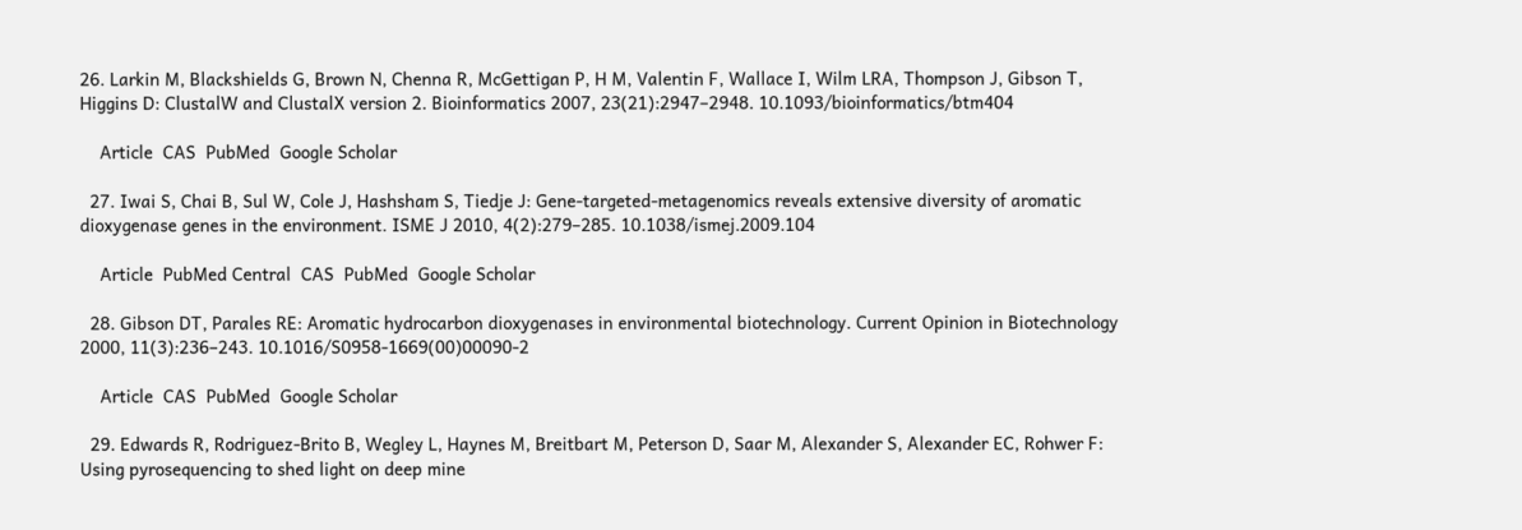26. Larkin M, Blackshields G, Brown N, Chenna R, McGettigan P, H M, Valentin F, Wallace I, Wilm LRA, Thompson J, Gibson T, Higgins D: ClustalW and ClustalX version 2. Bioinformatics 2007, 23(21):2947–2948. 10.1093/bioinformatics/btm404

    Article  CAS  PubMed  Google Scholar

  27. Iwai S, Chai B, Sul W, Cole J, Hashsham S, Tiedje J: Gene-targeted-metagenomics reveals extensive diversity of aromatic dioxygenase genes in the environment. ISME J 2010, 4(2):279–285. 10.1038/ismej.2009.104

    Article  PubMed Central  CAS  PubMed  Google Scholar

  28. Gibson DT, Parales RE: Aromatic hydrocarbon dioxygenases in environmental biotechnology. Current Opinion in Biotechnology 2000, 11(3):236–243. 10.1016/S0958-1669(00)00090-2

    Article  CAS  PubMed  Google Scholar

  29. Edwards R, Rodriguez-Brito B, Wegley L, Haynes M, Breitbart M, Peterson D, Saar M, Alexander S, Alexander EC, Rohwer F: Using pyrosequencing to shed light on deep mine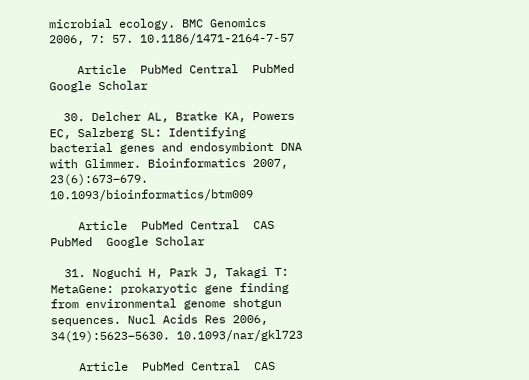microbial ecology. BMC Genomics 2006, 7: 57. 10.1186/1471-2164-7-57

    Article  PubMed Central  PubMed  Google Scholar

  30. Delcher AL, Bratke KA, Powers EC, Salzberg SL: Identifying bacterial genes and endosymbiont DNA with Glimmer. Bioinformatics 2007, 23(6):673–679. 10.1093/bioinformatics/btm009

    Article  PubMed Central  CAS  PubMed  Google Scholar

  31. Noguchi H, Park J, Takagi T: MetaGene: prokaryotic gene finding from environmental genome shotgun sequences. Nucl Acids Res 2006, 34(19):5623–5630. 10.1093/nar/gkl723

    Article  PubMed Central  CAS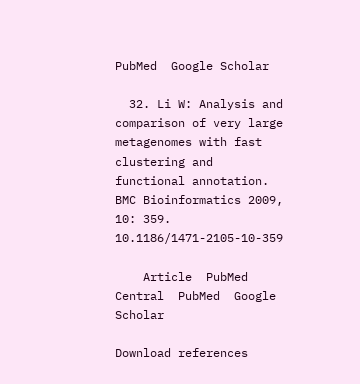PubMed  Google Scholar

  32. Li W: Analysis and comparison of very large metagenomes with fast clustering and functional annotation. BMC Bioinformatics 2009, 10: 359. 10.1186/1471-2105-10-359

    Article  PubMed Central  PubMed  Google Scholar

Download references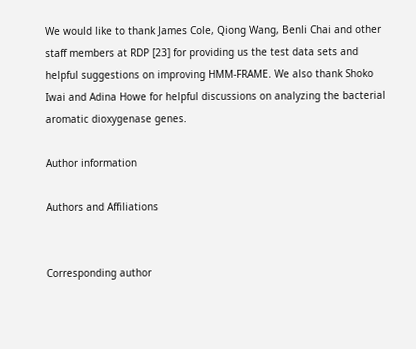We would like to thank James Cole, Qiong Wang, Benli Chai and other staff members at RDP [23] for providing us the test data sets and helpful suggestions on improving HMM-FRAME. We also thank Shoko Iwai and Adina Howe for helpful discussions on analyzing the bacterial aromatic dioxygenase genes.

Author information

Authors and Affiliations


Corresponding author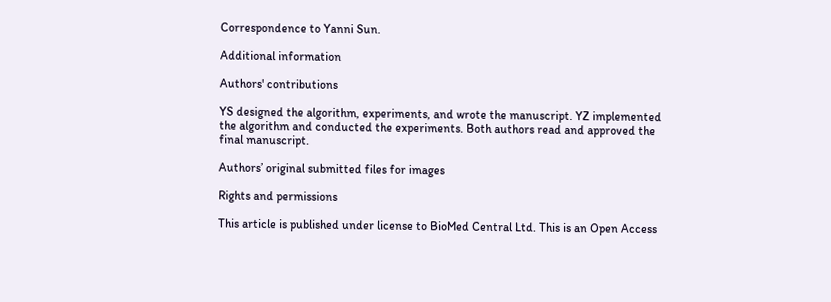Correspondence to Yanni Sun.

Additional information

Authors' contributions

YS designed the algorithm, experiments, and wrote the manuscript. YZ implemented the algorithm and conducted the experiments. Both authors read and approved the final manuscript.

Authors’ original submitted files for images

Rights and permissions

This article is published under license to BioMed Central Ltd. This is an Open Access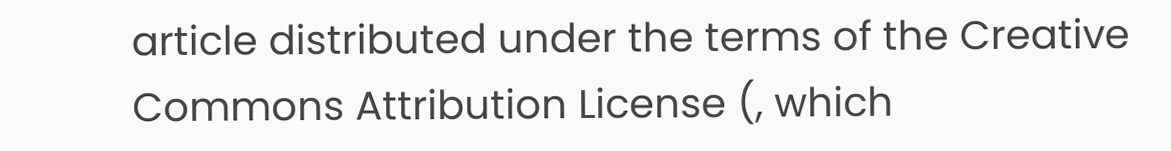article distributed under the terms of the Creative Commons Attribution License (, which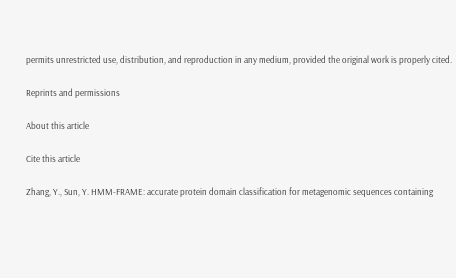permits unrestricted use, distribution, and reproduction in any medium, provided the original work is properly cited.

Reprints and permissions

About this article

Cite this article

Zhang, Y., Sun, Y. HMM-FRAME: accurate protein domain classification for metagenomic sequences containing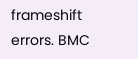frameshift errors. BMC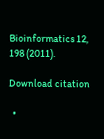Bioinformatics 12, 198 (2011).

Download citation

  •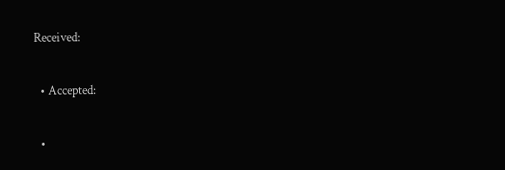Received:

  • Accepted:

  •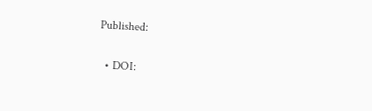Published:

  • DOI: